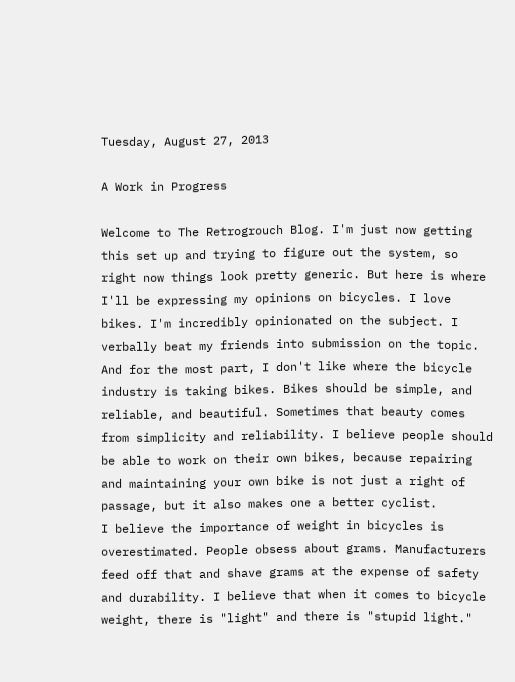Tuesday, August 27, 2013

A Work in Progress

Welcome to The Retrogrouch Blog. I'm just now getting this set up and trying to figure out the system, so right now things look pretty generic. But here is where I'll be expressing my opinions on bicycles. I love bikes. I'm incredibly opinionated on the subject. I verbally beat my friends into submission on the topic. And for the most part, I don't like where the bicycle industry is taking bikes. Bikes should be simple, and reliable, and beautiful. Sometimes that beauty comes from simplicity and reliability. I believe people should be able to work on their own bikes, because repairing and maintaining your own bike is not just a right of passage, but it also makes one a better cyclist.
I believe the importance of weight in bicycles is overestimated. People obsess about grams. Manufacturers feed off that and shave grams at the expense of safety and durability. I believe that when it comes to bicycle weight, there is "light" and there is "stupid light."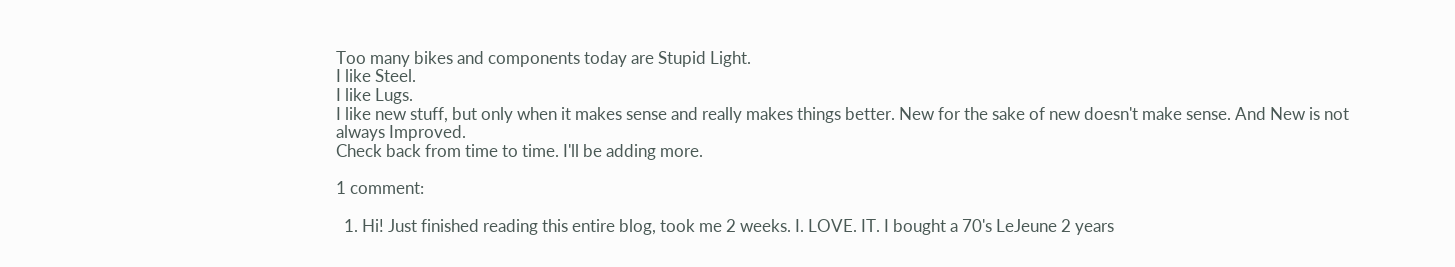Too many bikes and components today are Stupid Light.
I like Steel.
I like Lugs.
I like new stuff, but only when it makes sense and really makes things better. New for the sake of new doesn't make sense. And New is not always Improved.
Check back from time to time. I'll be adding more.

1 comment:

  1. Hi! Just finished reading this entire blog, took me 2 weeks. I. LOVE. IT. I bought a 70's LeJeune 2 years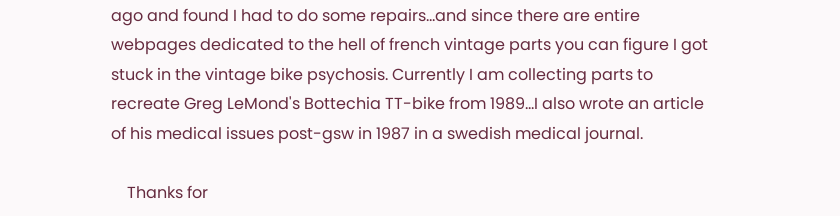ago and found I had to do some repairs...and since there are entire webpages dedicated to the hell of french vintage parts you can figure I got stuck in the vintage bike psychosis. Currently I am collecting parts to recreate Greg LeMond's Bottechia TT-bike from 1989...I also wrote an article of his medical issues post-gsw in 1987 in a swedish medical journal.

    Thanks for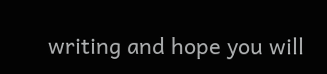writing and hope you will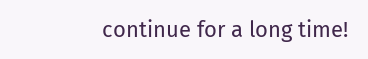continue for a long time!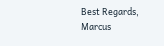Best Regards, Marcus